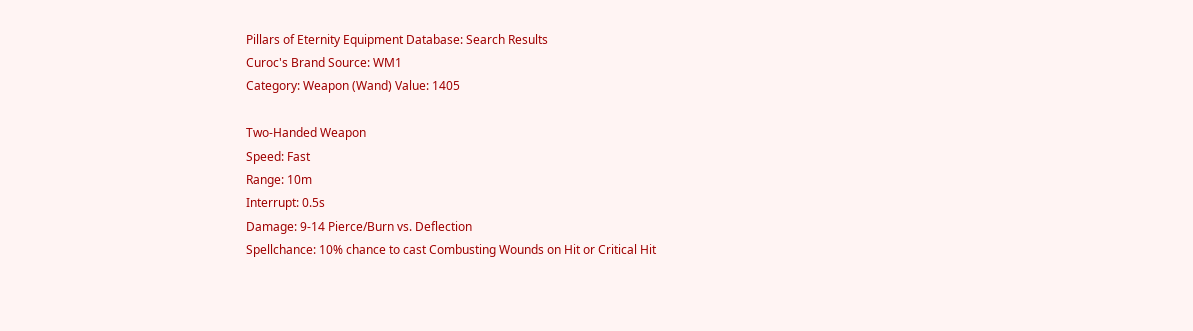Pillars of Eternity Equipment Database: Search Results
Curoc's Brand Source: WM1
Category: Weapon (Wand) Value: 1405

Two-Handed Weapon
Speed: Fast
Range: 10m
Interrupt: 0.5s
Damage: 9-14 Pierce/Burn vs. Deflection
Spellchance: 10% chance to cast Combusting Wounds on Hit or Critical Hit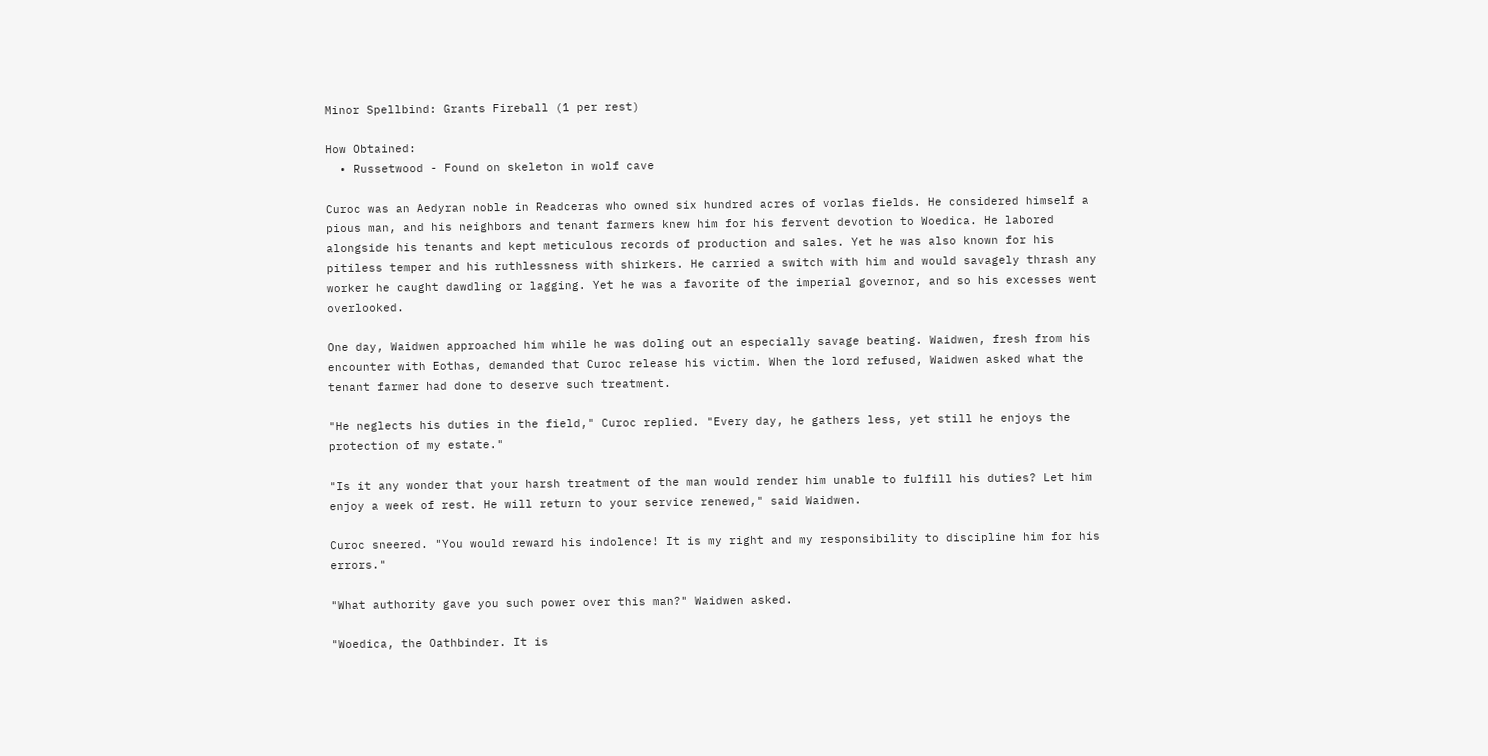Minor Spellbind: Grants Fireball (1 per rest)

How Obtained:
  • Russetwood - Found on skeleton in wolf cave

Curoc was an Aedyran noble in Readceras who owned six hundred acres of vorlas fields. He considered himself a pious man, and his neighbors and tenant farmers knew him for his fervent devotion to Woedica. He labored alongside his tenants and kept meticulous records of production and sales. Yet he was also known for his pitiless temper and his ruthlessness with shirkers. He carried a switch with him and would savagely thrash any worker he caught dawdling or lagging. Yet he was a favorite of the imperial governor, and so his excesses went overlooked.

One day, Waidwen approached him while he was doling out an especially savage beating. Waidwen, fresh from his encounter with Eothas, demanded that Curoc release his victim. When the lord refused, Waidwen asked what the tenant farmer had done to deserve such treatment.

"He neglects his duties in the field," Curoc replied. "Every day, he gathers less, yet still he enjoys the protection of my estate."

"Is it any wonder that your harsh treatment of the man would render him unable to fulfill his duties? Let him enjoy a week of rest. He will return to your service renewed," said Waidwen.

Curoc sneered. "You would reward his indolence! It is my right and my responsibility to discipline him for his errors."

"What authority gave you such power over this man?" Waidwen asked.

"Woedica, the Oathbinder. It is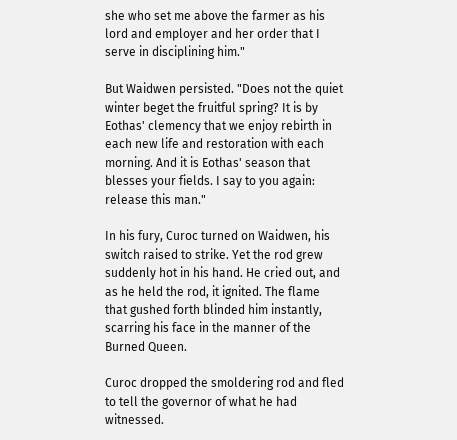she who set me above the farmer as his lord and employer and her order that I serve in disciplining him."

But Waidwen persisted. "Does not the quiet winter beget the fruitful spring? It is by Eothas' clemency that we enjoy rebirth in each new life and restoration with each morning. And it is Eothas' season that blesses your fields. I say to you again: release this man."

In his fury, Curoc turned on Waidwen, his switch raised to strike. Yet the rod grew suddenly hot in his hand. He cried out, and as he held the rod, it ignited. The flame that gushed forth blinded him instantly, scarring his face in the manner of the Burned Queen.

Curoc dropped the smoldering rod and fled to tell the governor of what he had witnessed.